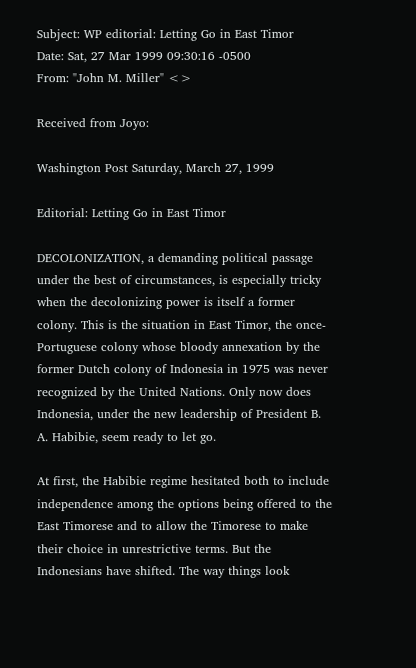Subject: WP editorial: Letting Go in East Timor
Date: Sat, 27 Mar 1999 09:30:16 -0500
From: "John M. Miller" <>

Received from Joyo:

Washington Post Saturday, March 27, 1999

Editorial: Letting Go in East Timor

DECOLONIZATION, a demanding political passage under the best of circumstances, is especially tricky when the decolonizing power is itself a former colony. This is the situation in East Timor, the once-Portuguese colony whose bloody annexation by the former Dutch colony of Indonesia in 1975 was never recognized by the United Nations. Only now does Indonesia, under the new leadership of President B. A. Habibie, seem ready to let go.

At first, the Habibie regime hesitated both to include independence among the options being offered to the East Timorese and to allow the Timorese to make their choice in unrestrictive terms. But the Indonesians have shifted. The way things look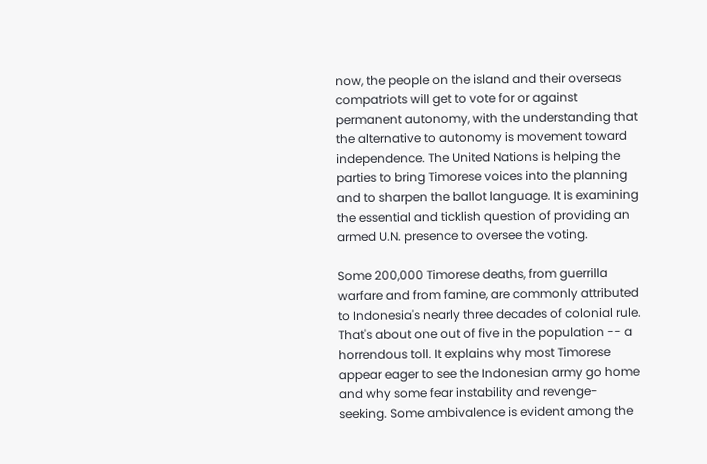now, the people on the island and their overseas compatriots will get to vote for or against permanent autonomy, with the understanding that the alternative to autonomy is movement toward independence. The United Nations is helping the parties to bring Timorese voices into the planning and to sharpen the ballot language. It is examining the essential and ticklish question of providing an armed U.N. presence to oversee the voting.

Some 200,000 Timorese deaths, from guerrilla warfare and from famine, are commonly attributed to Indonesia's nearly three decades of colonial rule. That's about one out of five in the population -- a horrendous toll. It explains why most Timorese appear eager to see the Indonesian army go home and why some fear instability and revenge-seeking. Some ambivalence is evident among the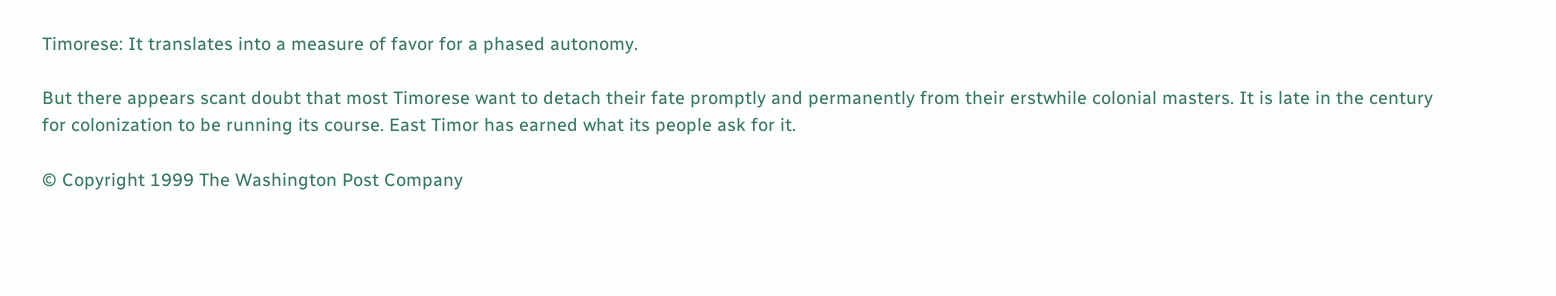Timorese: It translates into a measure of favor for a phased autonomy.

But there appears scant doubt that most Timorese want to detach their fate promptly and permanently from their erstwhile colonial masters. It is late in the century for colonization to be running its course. East Timor has earned what its people ask for it.

© Copyright 1999 The Washington Post Company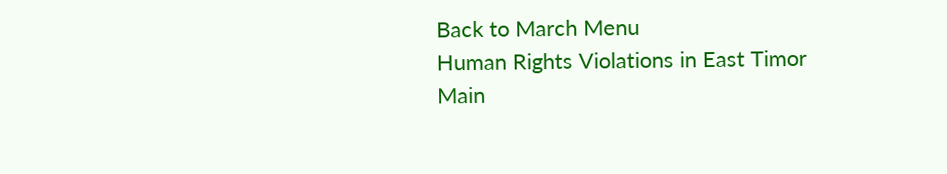Back to March Menu
Human Rights Violations in East Timor
Main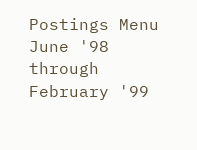Postings Menu
June '98 through February '99